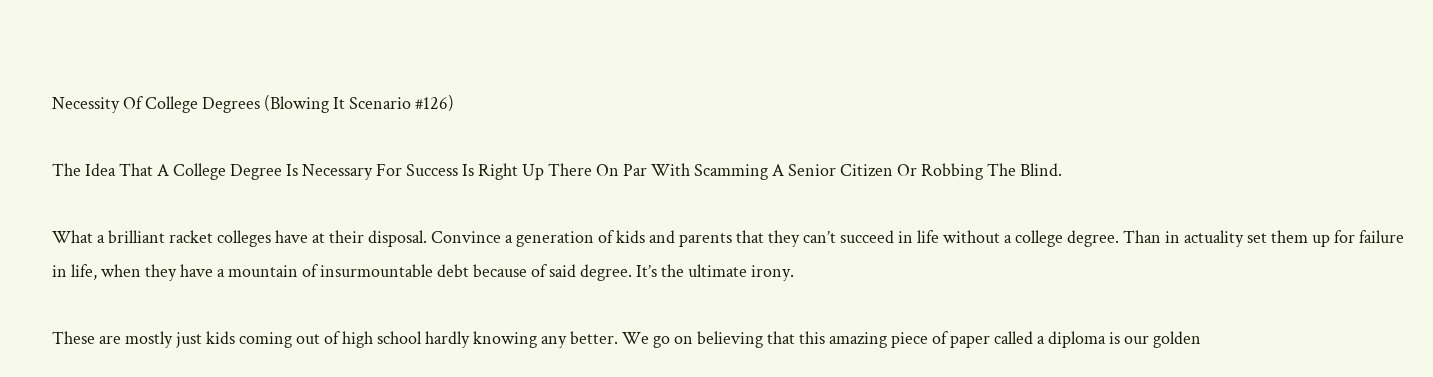Necessity Of College Degrees (Blowing It Scenario #126)

The Idea That A College Degree Is Necessary For Success Is Right Up There On Par With Scamming A Senior Citizen Or Robbing The Blind.

What a brilliant racket colleges have at their disposal. Convince a generation of kids and parents that they can’t succeed in life without a college degree. Than in actuality set them up for failure in life, when they have a mountain of insurmountable debt because of said degree. It’s the ultimate irony.

These are mostly just kids coming out of high school hardly knowing any better. We go on believing that this amazing piece of paper called a diploma is our golden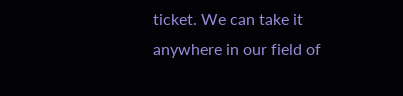ticket. We can take it anywhere in our field of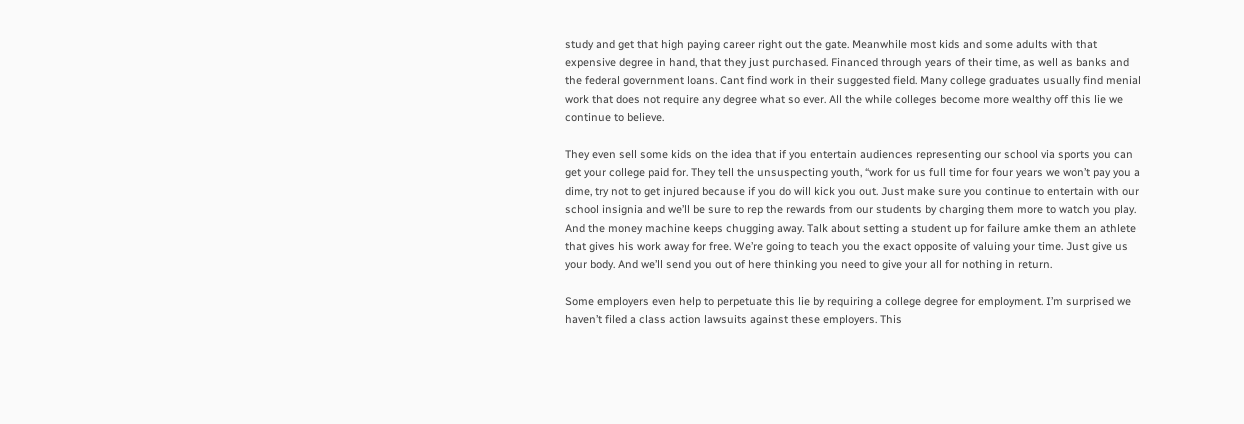study and get that high paying career right out the gate. Meanwhile most kids and some adults with that expensive degree in hand, that they just purchased. Financed through years of their time, as well as banks and the federal government loans. Cant find work in their suggested field. Many college graduates usually find menial work that does not require any degree what so ever. All the while colleges become more wealthy off this lie we continue to believe.

They even sell some kids on the idea that if you entertain audiences representing our school via sports you can get your college paid for. They tell the unsuspecting youth, “work for us full time for four years we won’t pay you a dime, try not to get injured because if you do will kick you out. Just make sure you continue to entertain with our school insignia and we’ll be sure to rep the rewards from our students by charging them more to watch you play. And the money machine keeps chugging away. Talk about setting a student up for failure amke them an athlete that gives his work away for free. We’re going to teach you the exact opposite of valuing your time. Just give us your body. And we’ll send you out of here thinking you need to give your all for nothing in return.

Some employers even help to perpetuate this lie by requiring a college degree for employment. I’m surprised we haven’t filed a class action lawsuits against these employers. This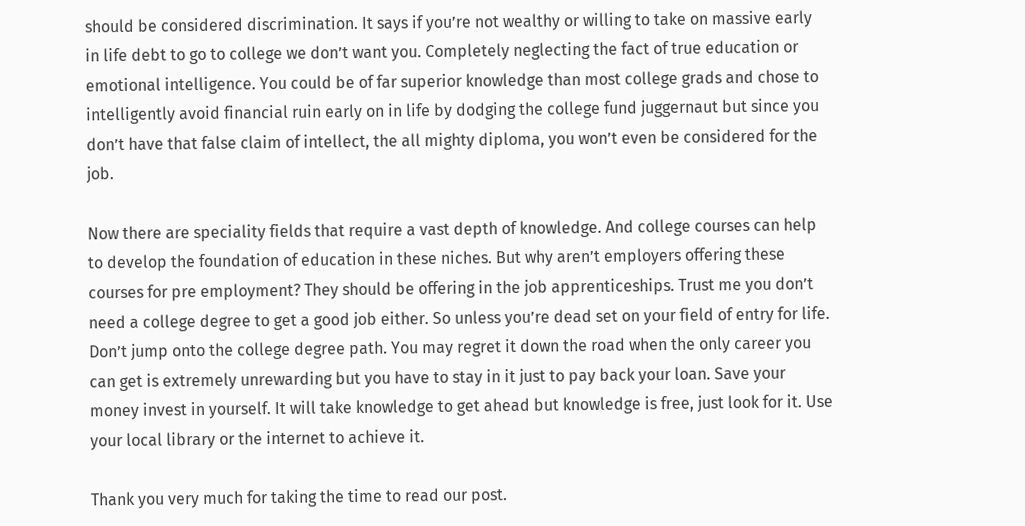should be considered discrimination. It says if you’re not wealthy or willing to take on massive early in life debt to go to college we don’t want you. Completely neglecting the fact of true education or emotional intelligence. You could be of far superior knowledge than most college grads and chose to intelligently avoid financial ruin early on in life by dodging the college fund juggernaut but since you don’t have that false claim of intellect, the all mighty diploma, you won’t even be considered for the job.

Now there are speciality fields that require a vast depth of knowledge. And college courses can help to develop the foundation of education in these niches. But why aren’t employers offering these courses for pre employment? They should be offering in the job apprenticeships. Trust me you don’t need a college degree to get a good job either. So unless you’re dead set on your field of entry for life. Don’t jump onto the college degree path. You may regret it down the road when the only career you can get is extremely unrewarding but you have to stay in it just to pay back your loan. Save your money invest in yourself. It will take knowledge to get ahead but knowledge is free, just look for it. Use your local library or the internet to achieve it.

Thank you very much for taking the time to read our post.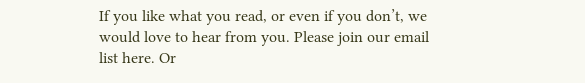If you like what you read, or even if you don’t, we would love to hear from you. Please join our email list here. Or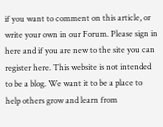if you want to comment on this article, or write your own in our Forum. Please sign in here and if you are new to the site you can register here. This website is not intended to be a blog. We want it to be a place to help others grow and learn from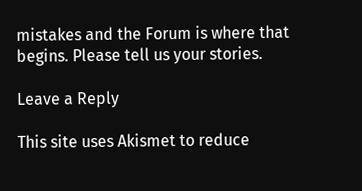mistakes and the Forum is where that begins. Please tell us your stories.

Leave a Reply

This site uses Akismet to reduce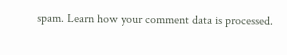spam. Learn how your comment data is processed.